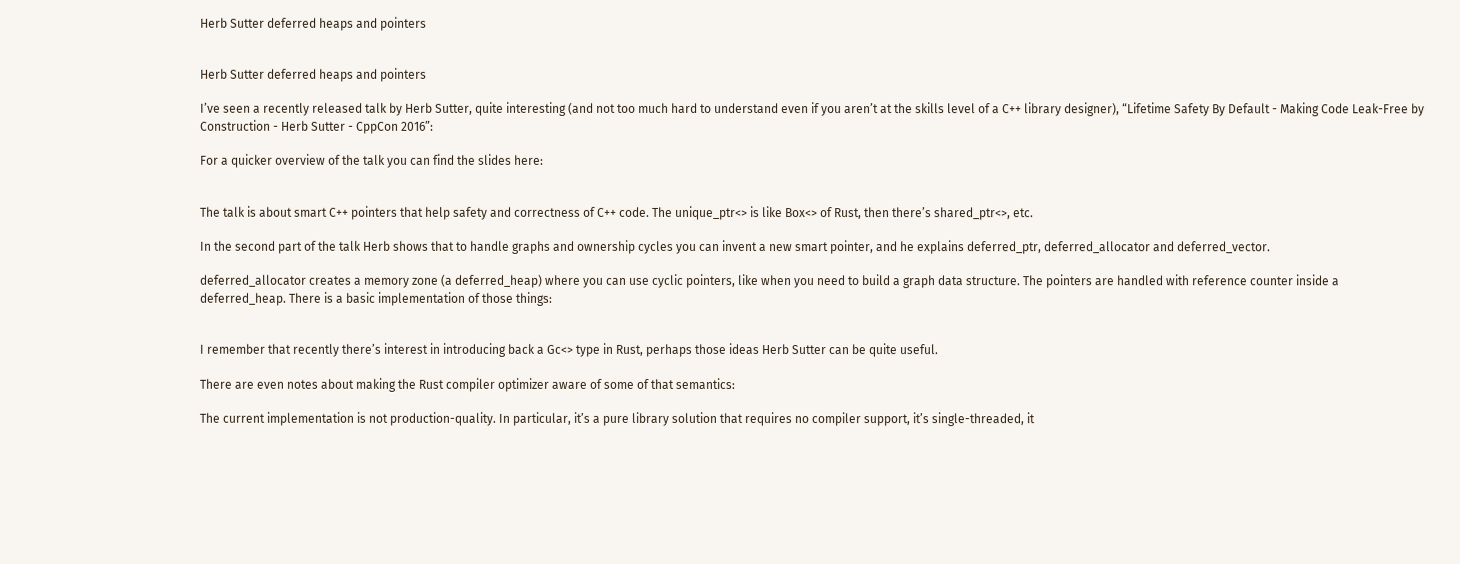Herb Sutter deferred heaps and pointers


Herb Sutter deferred heaps and pointers

I’ve seen a recently released talk by Herb Sutter, quite interesting (and not too much hard to understand even if you aren’t at the skills level of a C++ library designer), “Lifetime Safety By Default - Making Code Leak-Free by Construction - Herb Sutter - CppCon 2016”:

For a quicker overview of the talk you can find the slides here:


The talk is about smart C++ pointers that help safety and correctness of C++ code. The unique_ptr<> is like Box<> of Rust, then there’s shared_ptr<>, etc.

In the second part of the talk Herb shows that to handle graphs and ownership cycles you can invent a new smart pointer, and he explains deferred_ptr, deferred_allocator and deferred_vector.

deferred_allocator creates a memory zone (a deferred_heap) where you can use cyclic pointers, like when you need to build a graph data structure. The pointers are handled with reference counter inside a deferred_heap. There is a basic implementation of those things:


I remember that recently there’s interest in introducing back a Gc<> type in Rust, perhaps those ideas Herb Sutter can be quite useful.

There are even notes about making the Rust compiler optimizer aware of some of that semantics:

The current implementation is not production-quality. In particular, it’s a pure library solution that requires no compiler support, it’s single-threaded, it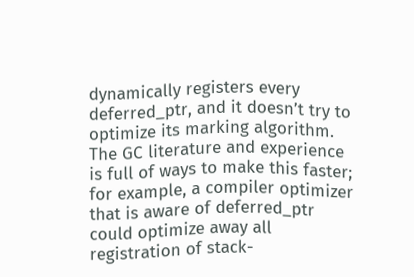dynamically registers every deferred_ptr, and it doesn’t try to optimize its marking algorithm. The GC literature and experience is full of ways to make this faster; for example, a compiler optimizer that is aware of deferred_ptr could optimize away all registration of stack-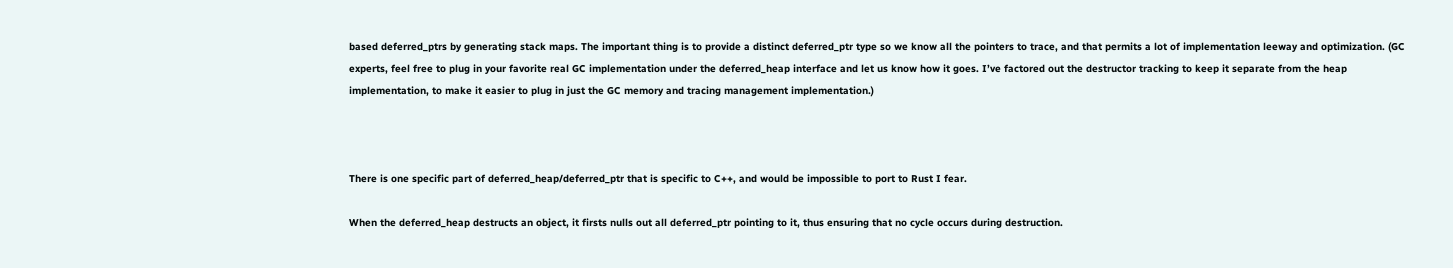based deferred_ptrs by generating stack maps. The important thing is to provide a distinct deferred_ptr type so we know all the pointers to trace, and that permits a lot of implementation leeway and optimization. (GC experts, feel free to plug in your favorite real GC implementation under the deferred_heap interface and let us know how it goes. I’ve factored out the destructor tracking to keep it separate from the heap implementation, to make it easier to plug in just the GC memory and tracing management implementation.)



There is one specific part of deferred_heap/deferred_ptr that is specific to C++, and would be impossible to port to Rust I fear.

When the deferred_heap destructs an object, it firsts nulls out all deferred_ptr pointing to it, thus ensuring that no cycle occurs during destruction.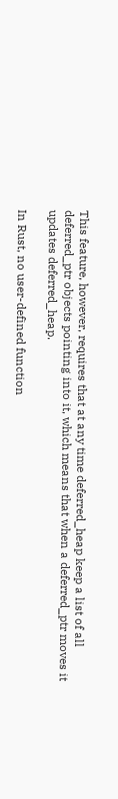This feature, however, requires that at any time deferred_heap keep a list of all deferred_ptr objects pointing into it, which means that when a deferred_ptr moves it updates deferred_heap.

In Rust, no user-defined function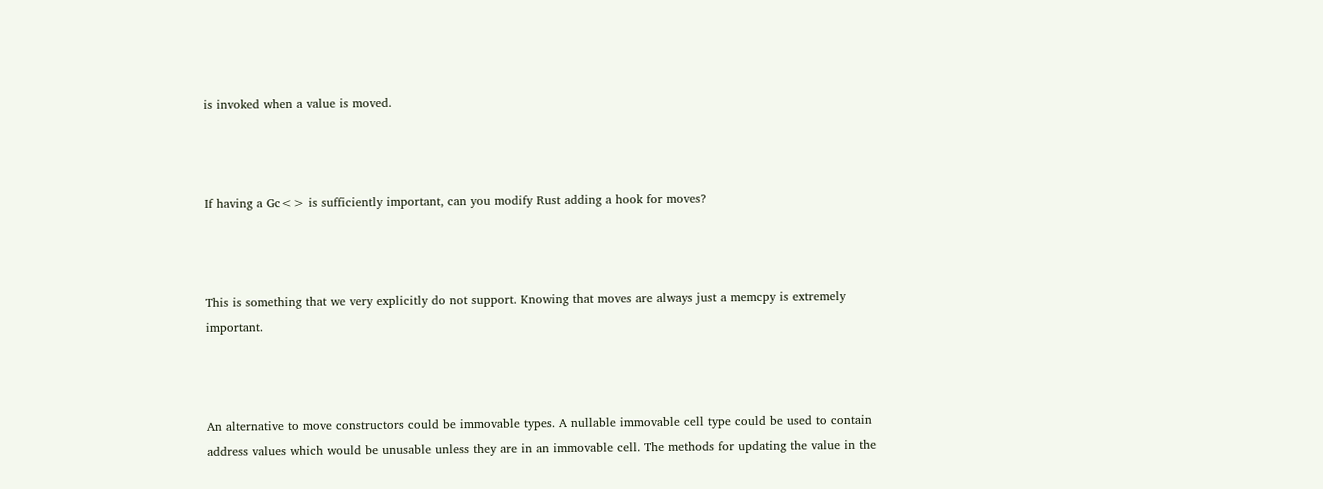is invoked when a value is moved.



If having a Gc<> is sufficiently important, can you modify Rust adding a hook for moves?



This is something that we very explicitly do not support. Knowing that moves are always just a memcpy is extremely important.



An alternative to move constructors could be immovable types. A nullable immovable cell type could be used to contain address values which would be unusable unless they are in an immovable cell. The methods for updating the value in the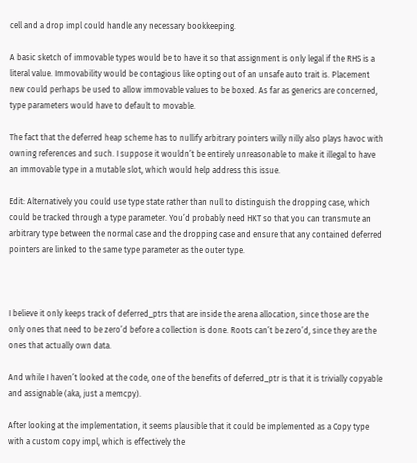cell and a drop impl could handle any necessary bookkeeping.

A basic sketch of immovable types would be to have it so that assignment is only legal if the RHS is a literal value. Immovability would be contagious like opting out of an unsafe auto trait is. Placement new could perhaps be used to allow immovable values to be boxed. As far as generics are concerned, type parameters would have to default to movable.

The fact that the deferred heap scheme has to nullify arbitrary pointers willy nilly also plays havoc with owning references and such. I suppose it wouldn’t be entirely unreasonable to make it illegal to have an immovable type in a mutable slot, which would help address this issue.

Edit: Alternatively you could use type state rather than null to distinguish the dropping case, which could be tracked through a type parameter. You’d probably need HKT so that you can transmute an arbitrary type between the normal case and the dropping case and ensure that any contained deferred pointers are linked to the same type parameter as the outer type.



I believe it only keeps track of deferred_ptrs that are inside the arena allocation, since those are the only ones that need to be zero’d before a collection is done. Roots can’t be zero’d, since they are the ones that actually own data.

And while I haven’t looked at the code, one of the benefits of deferred_ptr is that it is trivially copyable and assignable (aka, just a memcpy).

After looking at the implementation, it seems plausible that it could be implemented as a Copy type with a custom copy impl, which is effectively the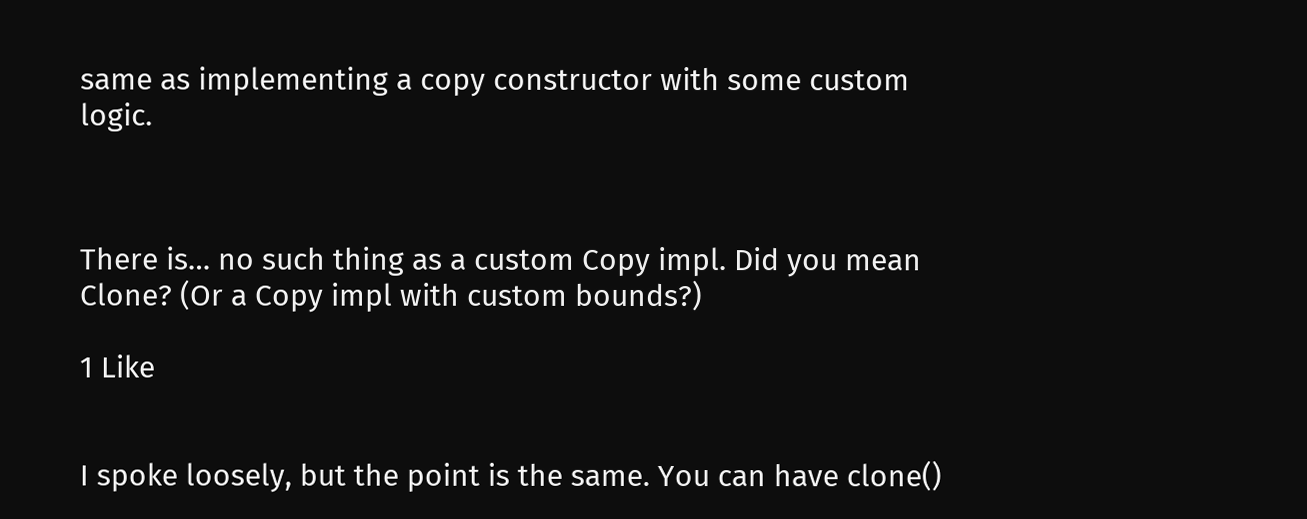same as implementing a copy constructor with some custom logic.



There is… no such thing as a custom Copy impl. Did you mean Clone? (Or a Copy impl with custom bounds?)

1 Like


I spoke loosely, but the point is the same. You can have clone()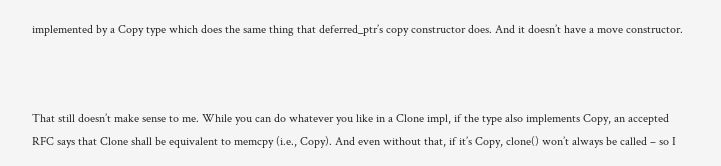implemented by a Copy type which does the same thing that deferred_ptr’s copy constructor does. And it doesn’t have a move constructor.



That still doesn’t make sense to me. While you can do whatever you like in a Clone impl, if the type also implements Copy, an accepted RFC says that Clone shall be equivalent to memcpy (i.e., Copy). And even without that, if it’s Copy, clone() won’t always be called – so I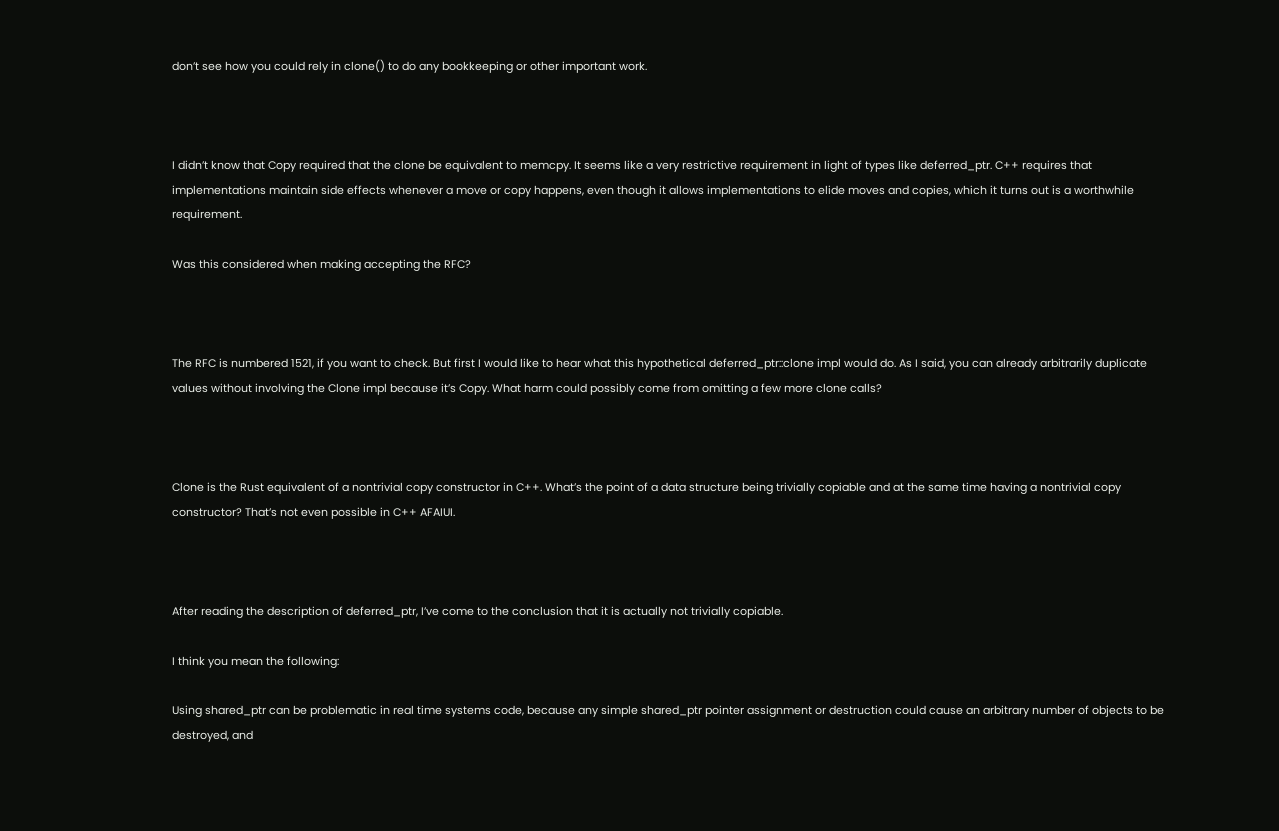don’t see how you could rely in clone() to do any bookkeeping or other important work.



I didn’t know that Copy required that the clone be equivalent to memcpy. It seems like a very restrictive requirement in light of types like deferred_ptr. C++ requires that implementations maintain side effects whenever a move or copy happens, even though it allows implementations to elide moves and copies, which it turns out is a worthwhile requirement.

Was this considered when making accepting the RFC?



The RFC is numbered 1521, if you want to check. But first I would like to hear what this hypothetical deferred_ptr::clone impl would do. As I said, you can already arbitrarily duplicate values without involving the Clone impl because it’s Copy. What harm could possibly come from omitting a few more clone calls?



Clone is the Rust equivalent of a nontrivial copy constructor in C++. What’s the point of a data structure being trivially copiable and at the same time having a nontrivial copy constructor? That’s not even possible in C++ AFAIUI.



After reading the description of deferred_ptr, I’ve come to the conclusion that it is actually not trivially copiable.

I think you mean the following:

Using shared_ptr can be problematic in real time systems code, because any simple shared_ptr pointer assignment or destruction could cause an arbitrary number of objects to be destroyed, and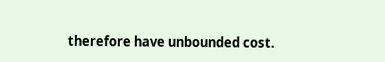therefore have unbounded cost.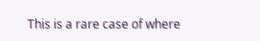This is a rare case of where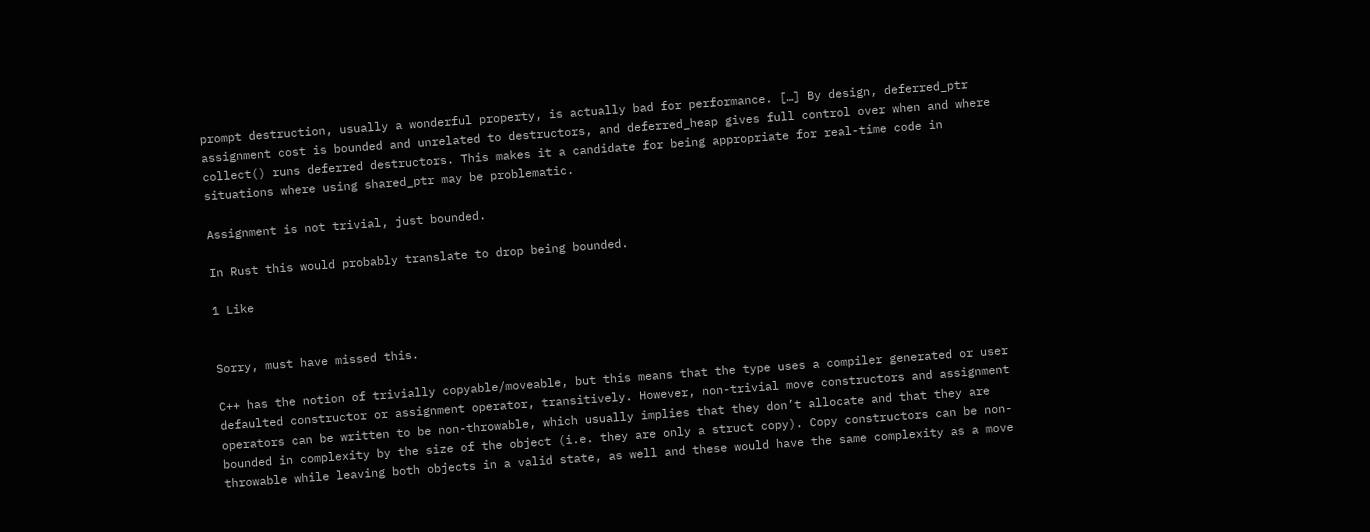prompt destruction, usually a wonderful property, is actually bad for performance. […] By design, deferred_ptr assignment cost is bounded and unrelated to destructors, and deferred_heap gives full control over when and where collect() runs deferred destructors. This makes it a candidate for being appropriate for real-time code in situations where using shared_ptr may be problematic.

Assignment is not trivial, just bounded.

In Rust this would probably translate to drop being bounded.

1 Like


Sorry, must have missed this.

C++ has the notion of trivially copyable/moveable, but this means that the type uses a compiler generated or user defaulted constructor or assignment operator, transitively. However, non-trivial move constructors and assignment operators can be written to be non-throwable, which usually implies that they don’t allocate and that they are bounded in complexity by the size of the object (i.e. they are only a struct copy). Copy constructors can be non-throwable while leaving both objects in a valid state, as well and these would have the same complexity as a move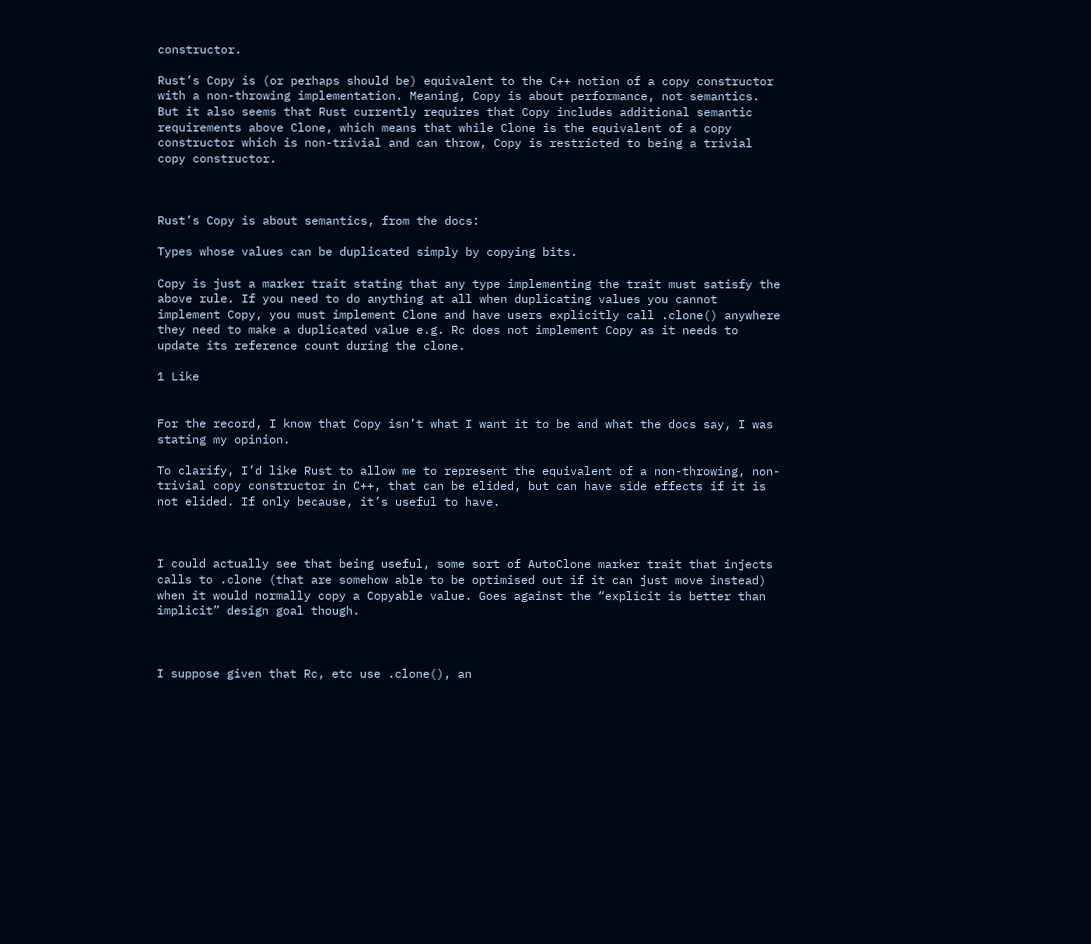constructor.

Rust’s Copy is (or perhaps should be) equivalent to the C++ notion of a copy constructor with a non-throwing implementation. Meaning, Copy is about performance, not semantics. But it also seems that Rust currently requires that Copy includes additional semantic requirements above Clone, which means that while Clone is the equivalent of a copy constructor which is non-trivial and can throw, Copy is restricted to being a trivial copy constructor.



Rust’s Copy is about semantics, from the docs:

Types whose values can be duplicated simply by copying bits.

Copy is just a marker trait stating that any type implementing the trait must satisfy the above rule. If you need to do anything at all when duplicating values you cannot implement Copy, you must implement Clone and have users explicitly call .clone() anywhere they need to make a duplicated value e.g. Rc does not implement Copy as it needs to update its reference count during the clone.

1 Like


For the record, I know that Copy isn’t what I want it to be and what the docs say, I was stating my opinion.

To clarify, I’d like Rust to allow me to represent the equivalent of a non-throwing, non-trivial copy constructor in C++, that can be elided, but can have side effects if it is not elided. If only because, it’s useful to have.



I could actually see that being useful, some sort of AutoClone marker trait that injects calls to .clone (that are somehow able to be optimised out if it can just move instead) when it would normally copy a Copyable value. Goes against the “explicit is better than implicit” design goal though.



I suppose given that Rc, etc use .clone(), an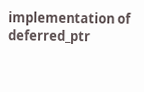implementation of deferred_ptr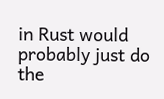in Rust would probably just do the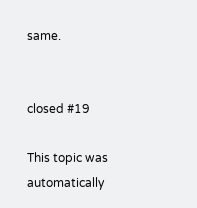same.


closed #19

This topic was automatically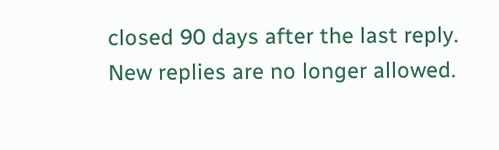closed 90 days after the last reply. New replies are no longer allowed.